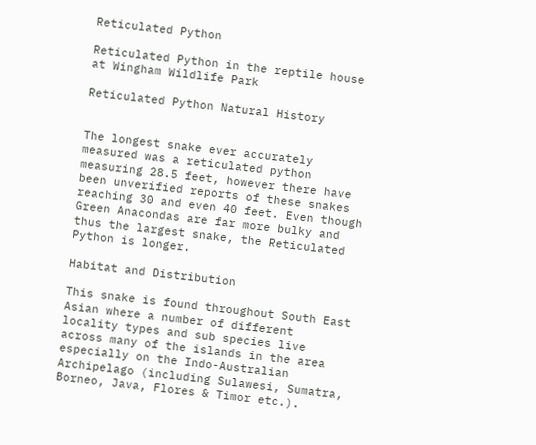Reticulated Python

Reticulated Python in the reptile house at Wingham Wildlife Park

Reticulated Python Natural History


The longest snake ever accurately measured was a reticulated python measuring 28.5 feet, however there have been unverified reports of these snakes reaching 30 and even 40 feet. Even though Green Anacondas are far more bulky and thus the largest snake, the Reticulated Python is longer.

Habitat and Distribution

This snake is found throughout South East Asian where a number of different locality types and sub species live across many of the islands in the area especially on the Indo-Australian Archipelago (including Sulawesi, Sumatra, Borneo, Java, Flores & Timor etc.).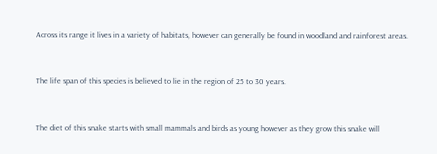Across its range it lives in a variety of habitats, however can generally be found in woodland and rainforest areas.


The life span of this species is believed to lie in the region of 25 to 30 years.


The diet of this snake starts with small mammals and birds as young however as they grow this snake will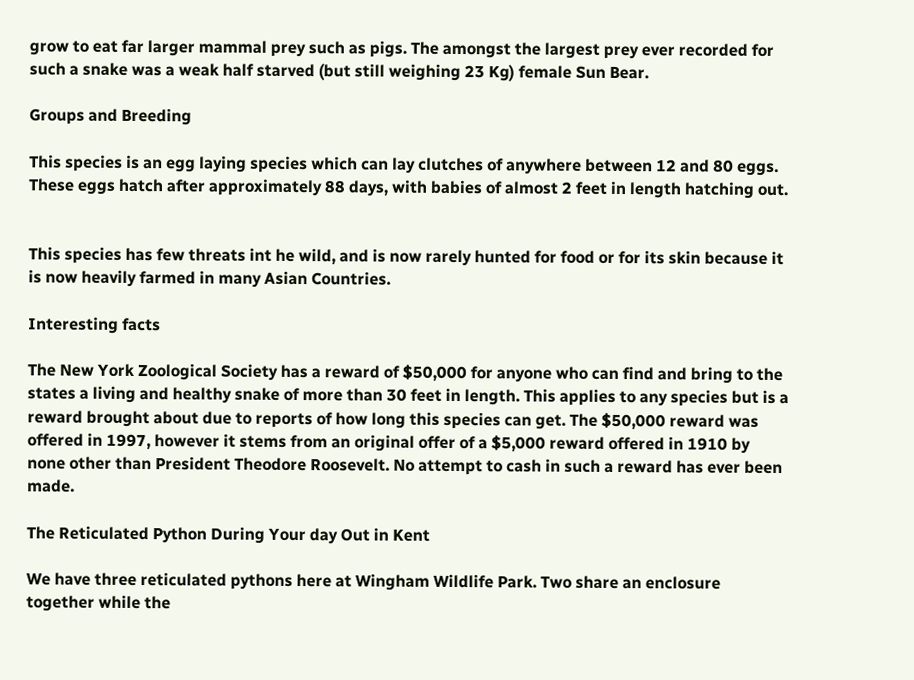grow to eat far larger mammal prey such as pigs. The amongst the largest prey ever recorded for such a snake was a weak half starved (but still weighing 23 Kg) female Sun Bear.

Groups and Breeding

This species is an egg laying species which can lay clutches of anywhere between 12 and 80 eggs. These eggs hatch after approximately 88 days, with babies of almost 2 feet in length hatching out.


This species has few threats int he wild, and is now rarely hunted for food or for its skin because it is now heavily farmed in many Asian Countries.

Interesting facts

The New York Zoological Society has a reward of $50,000 for anyone who can find and bring to the states a living and healthy snake of more than 30 feet in length. This applies to any species but is a reward brought about due to reports of how long this species can get. The $50,000 reward was offered in 1997, however it stems from an original offer of a $5,000 reward offered in 1910 by none other than President Theodore Roosevelt. No attempt to cash in such a reward has ever been made.

The Reticulated Python During Your day Out in Kent

We have three reticulated pythons here at Wingham Wildlife Park. Two share an enclosure together while the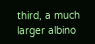third, a much larger albino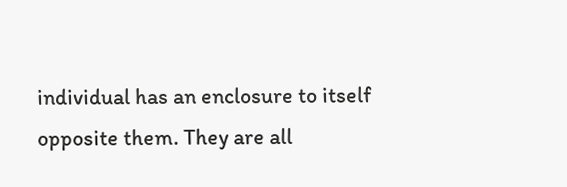individual has an enclosure to itself opposite them. They are all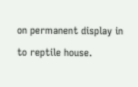on permanent display in to reptile house.